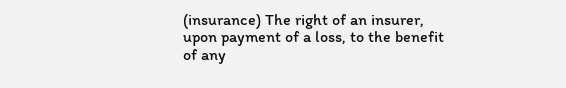(insurance) The right of an insurer, upon payment of a loss, to the benefit of any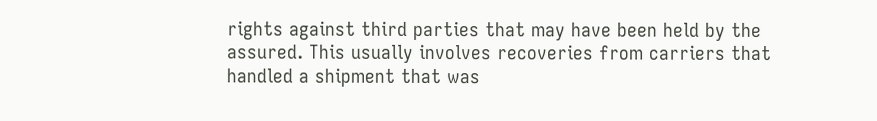rights against third parties that may have been held by the assured. This usually involves recoveries from carriers that handled a shipment that was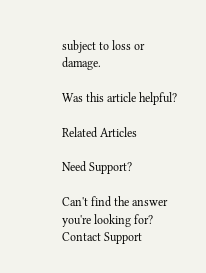subject to loss or damage.

Was this article helpful?

Related Articles

Need Support?

Can't find the answer you're looking for?
Contact Support